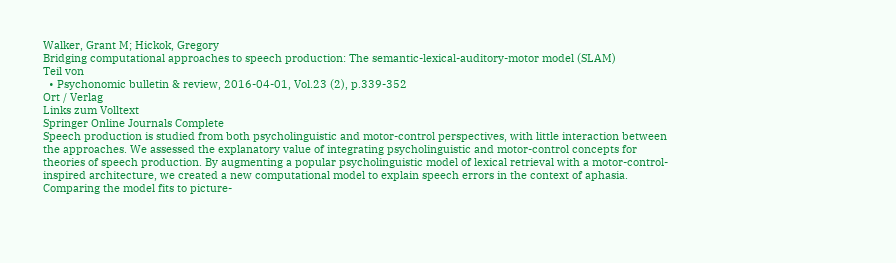Walker, Grant M; Hickok, Gregory
Bridging computational approaches to speech production: The semantic-lexical-auditory-motor model (SLAM)
Teil von
  • Psychonomic bulletin & review, 2016-04-01, Vol.23 (2), p.339-352
Ort / Verlag
Links zum Volltext
Springer Online Journals Complete
Speech production is studied from both psycholinguistic and motor-control perspectives, with little interaction between the approaches. We assessed the explanatory value of integrating psycholinguistic and motor-control concepts for theories of speech production. By augmenting a popular psycholinguistic model of lexical retrieval with a motor-control-inspired architecture, we created a new computational model to explain speech errors in the context of aphasia. Comparing the model fits to picture-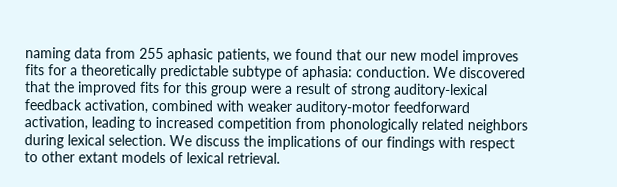naming data from 255 aphasic patients, we found that our new model improves fits for a theoretically predictable subtype of aphasia: conduction. We discovered that the improved fits for this group were a result of strong auditory-lexical feedback activation, combined with weaker auditory-motor feedforward activation, leading to increased competition from phonologically related neighbors during lexical selection. We discuss the implications of our findings with respect to other extant models of lexical retrieval.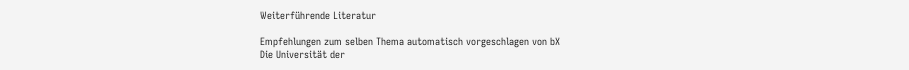Weiterführende Literatur

Empfehlungen zum selben Thema automatisch vorgeschlagen von bX
Die Universität der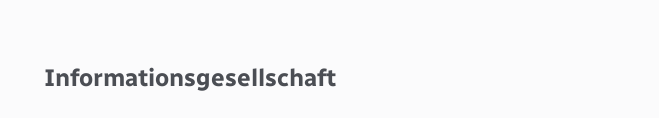Informationsgesellschaft